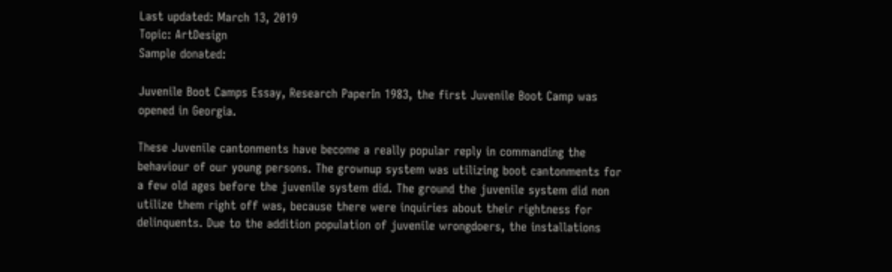Last updated: March 13, 2019
Topic: ArtDesign
Sample donated:

Juvenile Boot Camps Essay, Research PaperIn 1983, the first Juvenile Boot Camp was opened in Georgia.

These Juvenile cantonments have become a really popular reply in commanding the behaviour of our young persons. The grownup system was utilizing boot cantonments for a few old ages before the juvenile system did. The ground the juvenile system did non utilize them right off was, because there were inquiries about their rightness for delinquents. Due to the addition population of juvenile wrongdoers, the installations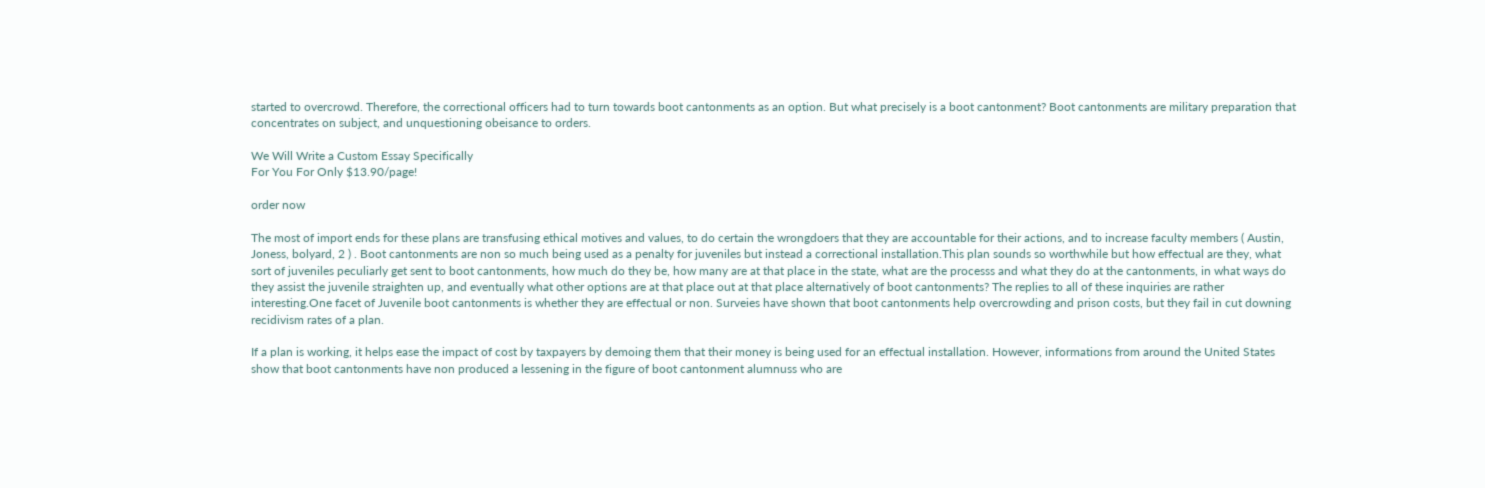started to overcrowd. Therefore, the correctional officers had to turn towards boot cantonments as an option. But what precisely is a boot cantonment? Boot cantonments are military preparation that concentrates on subject, and unquestioning obeisance to orders.

We Will Write a Custom Essay Specifically
For You For Only $13.90/page!

order now

The most of import ends for these plans are transfusing ethical motives and values, to do certain the wrongdoers that they are accountable for their actions, and to increase faculty members ( Austin, Joness, bolyard, 2 ) . Boot cantonments are non so much being used as a penalty for juveniles but instead a correctional installation.This plan sounds so worthwhile but how effectual are they, what sort of juveniles peculiarly get sent to boot cantonments, how much do they be, how many are at that place in the state, what are the processs and what they do at the cantonments, in what ways do they assist the juvenile straighten up, and eventually what other options are at that place out at that place alternatively of boot cantonments? The replies to all of these inquiries are rather interesting.One facet of Juvenile boot cantonments is whether they are effectual or non. Surveies have shown that boot cantonments help overcrowding and prison costs, but they fail in cut downing recidivism rates of a plan.

If a plan is working, it helps ease the impact of cost by taxpayers by demoing them that their money is being used for an effectual installation. However, informations from around the United States show that boot cantonments have non produced a lessening in the figure of boot cantonment alumnuss who are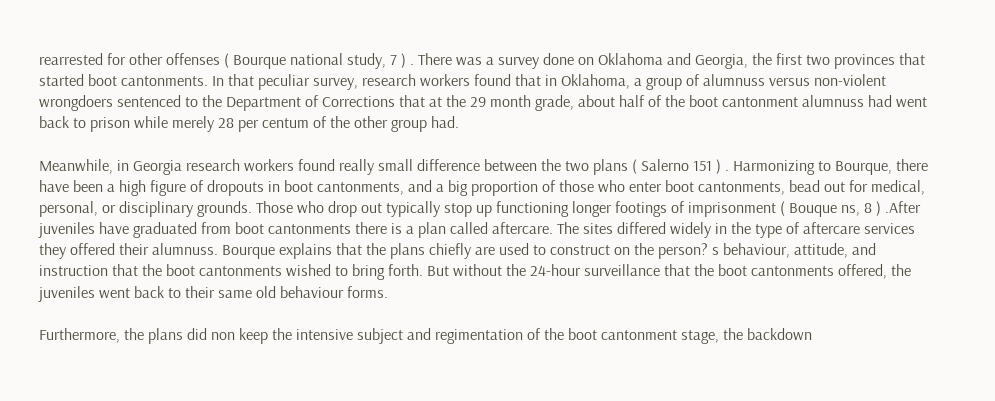rearrested for other offenses ( Bourque national study, 7 ) . There was a survey done on Oklahoma and Georgia, the first two provinces that started boot cantonments. In that peculiar survey, research workers found that in Oklahoma, a group of alumnuss versus non-violent wrongdoers sentenced to the Department of Corrections that at the 29 month grade, about half of the boot cantonment alumnuss had went back to prison while merely 28 per centum of the other group had.

Meanwhile, in Georgia research workers found really small difference between the two plans ( Salerno 151 ) . Harmonizing to Bourque, there have been a high figure of dropouts in boot cantonments, and a big proportion of those who enter boot cantonments, bead out for medical, personal, or disciplinary grounds. Those who drop out typically stop up functioning longer footings of imprisonment ( Bouque ns, 8 ) .After juveniles have graduated from boot cantonments there is a plan called aftercare. The sites differed widely in the type of aftercare services they offered their alumnuss. Bourque explains that the plans chiefly are used to construct on the person? s behaviour, attitude, and instruction that the boot cantonments wished to bring forth. But without the 24-hour surveillance that the boot cantonments offered, the juveniles went back to their same old behaviour forms.

Furthermore, the plans did non keep the intensive subject and regimentation of the boot cantonment stage, the backdown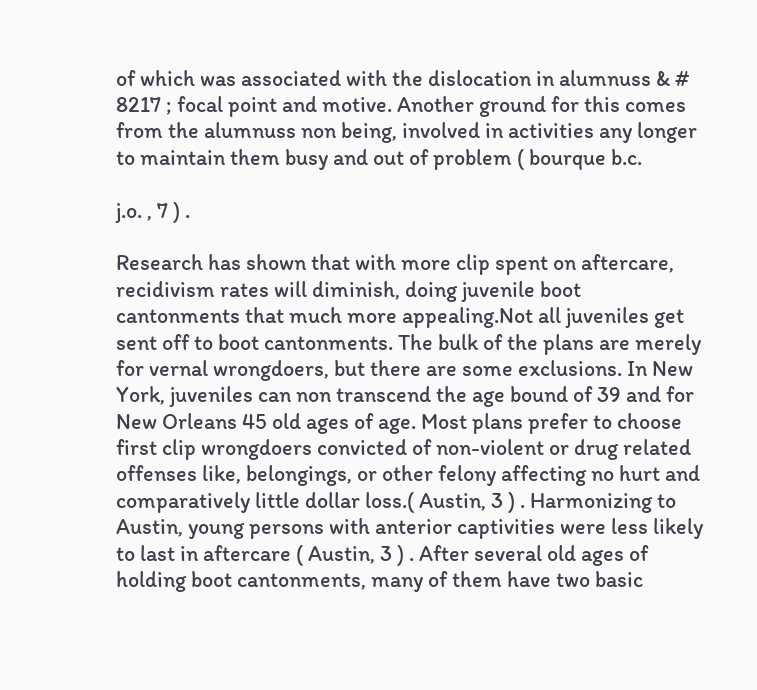of which was associated with the dislocation in alumnuss & # 8217 ; focal point and motive. Another ground for this comes from the alumnuss non being, involved in activities any longer to maintain them busy and out of problem ( bourque b.c.

j.o. , 7 ) .

Research has shown that with more clip spent on aftercare, recidivism rates will diminish, doing juvenile boot cantonments that much more appealing.Not all juveniles get sent off to boot cantonments. The bulk of the plans are merely for vernal wrongdoers, but there are some exclusions. In New York, juveniles can non transcend the age bound of 39 and for New Orleans 45 old ages of age. Most plans prefer to choose first clip wrongdoers convicted of non-violent or drug related offenses like, belongings, or other felony affecting no hurt and comparatively little dollar loss.( Austin, 3 ) . Harmonizing to Austin, young persons with anterior captivities were less likely to last in aftercare ( Austin, 3 ) . After several old ages of holding boot cantonments, many of them have two basic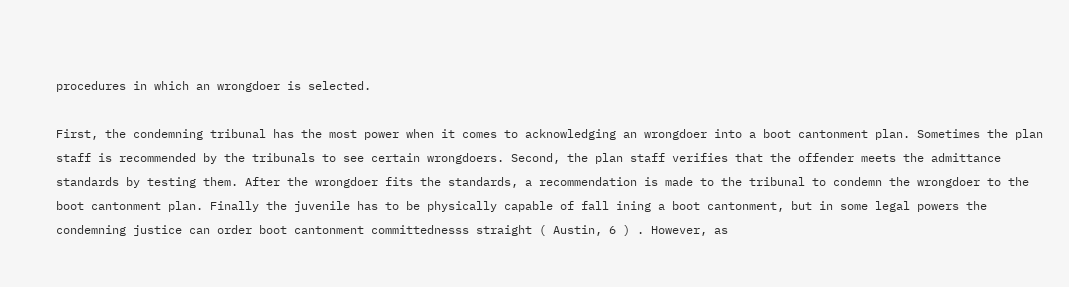procedures in which an wrongdoer is selected.

First, the condemning tribunal has the most power when it comes to acknowledging an wrongdoer into a boot cantonment plan. Sometimes the plan staff is recommended by the tribunals to see certain wrongdoers. Second, the plan staff verifies that the offender meets the admittance standards by testing them. After the wrongdoer fits the standards, a recommendation is made to the tribunal to condemn the wrongdoer to the boot cantonment plan. Finally the juvenile has to be physically capable of fall ining a boot cantonment, but in some legal powers the condemning justice can order boot cantonment committednesss straight ( Austin, 6 ) . However, as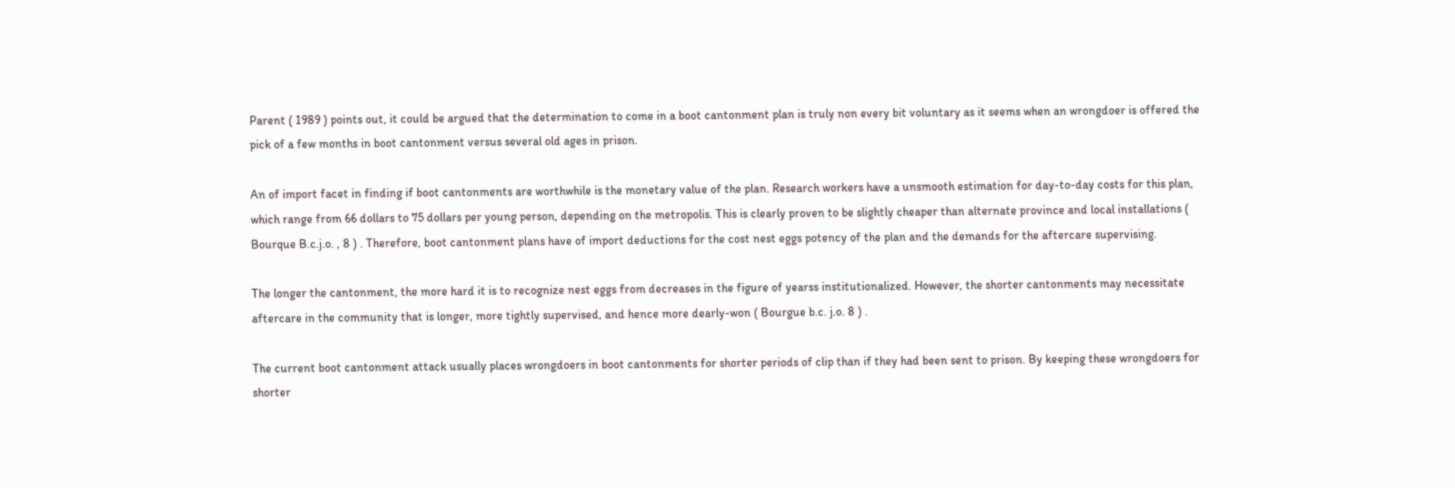Parent ( 1989 ) points out, it could be argued that the determination to come in a boot cantonment plan is truly non every bit voluntary as it seems when an wrongdoer is offered the pick of a few months in boot cantonment versus several old ages in prison.

An of import facet in finding if boot cantonments are worthwhile is the monetary value of the plan. Research workers have a unsmooth estimation for day-to-day costs for this plan, which range from 66 dollars to 75 dollars per young person, depending on the metropolis. This is clearly proven to be slightly cheaper than alternate province and local installations ( Bourque B.c.j.o. , 8 ) . Therefore, boot cantonment plans have of import deductions for the cost nest eggs potency of the plan and the demands for the aftercare supervising.

The longer the cantonment, the more hard it is to recognize nest eggs from decreases in the figure of yearss institutionalized. However, the shorter cantonments may necessitate aftercare in the community that is longer, more tightly supervised, and hence more dearly-won ( Bourgue b.c. j.o. 8 ) .

The current boot cantonment attack usually places wrongdoers in boot cantonments for shorter periods of clip than if they had been sent to prison. By keeping these wrongdoers for shorter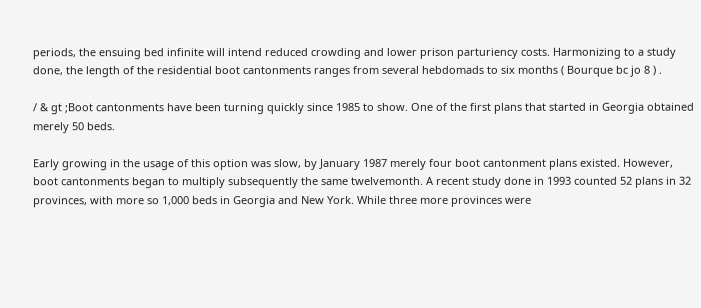periods, the ensuing bed infinite will intend reduced crowding and lower prison parturiency costs. Harmonizing to a study done, the length of the residential boot cantonments ranges from several hebdomads to six months ( Bourque bc jo 8 ) .

/ & gt ;Boot cantonments have been turning quickly since 1985 to show. One of the first plans that started in Georgia obtained merely 50 beds.

Early growing in the usage of this option was slow, by January 1987 merely four boot cantonment plans existed. However, boot cantonments began to multiply subsequently the same twelvemonth. A recent study done in 1993 counted 52 plans in 32 provinces, with more so 1,000 beds in Georgia and New York. While three more provinces were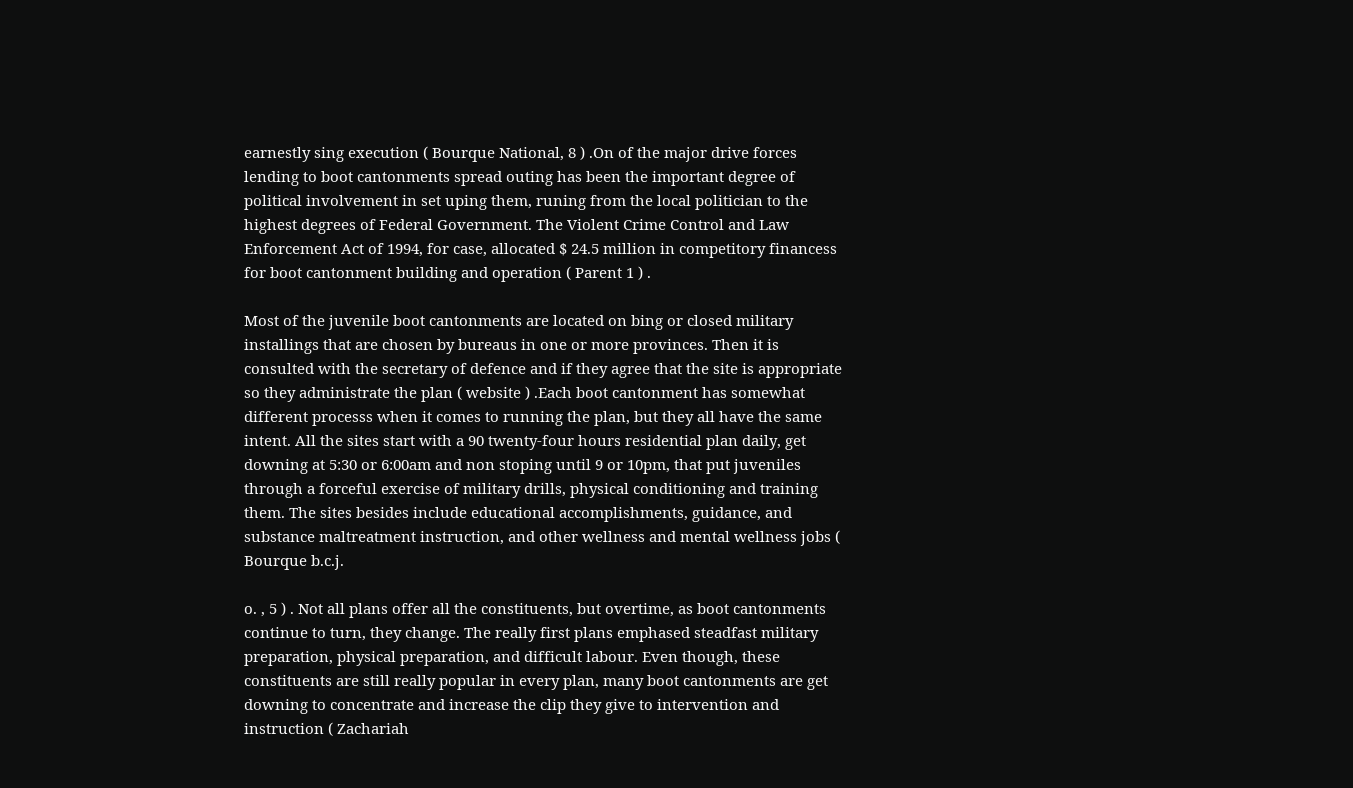earnestly sing execution ( Bourque National, 8 ) .On of the major drive forces lending to boot cantonments spread outing has been the important degree of political involvement in set uping them, runing from the local politician to the highest degrees of Federal Government. The Violent Crime Control and Law Enforcement Act of 1994, for case, allocated $ 24.5 million in competitory financess for boot cantonment building and operation ( Parent 1 ) .

Most of the juvenile boot cantonments are located on bing or closed military installings that are chosen by bureaus in one or more provinces. Then it is consulted with the secretary of defence and if they agree that the site is appropriate so they administrate the plan ( website ) .Each boot cantonment has somewhat different processs when it comes to running the plan, but they all have the same intent. All the sites start with a 90 twenty-four hours residential plan daily, get downing at 5:30 or 6:00am and non stoping until 9 or 10pm, that put juveniles through a forceful exercise of military drills, physical conditioning and training them. The sites besides include educational accomplishments, guidance, and substance maltreatment instruction, and other wellness and mental wellness jobs ( Bourque b.c.j.

o. , 5 ) . Not all plans offer all the constituents, but overtime, as boot cantonments continue to turn, they change. The really first plans emphased steadfast military preparation, physical preparation, and difficult labour. Even though, these constituents are still really popular in every plan, many boot cantonments are get downing to concentrate and increase the clip they give to intervention and instruction ( Zachariah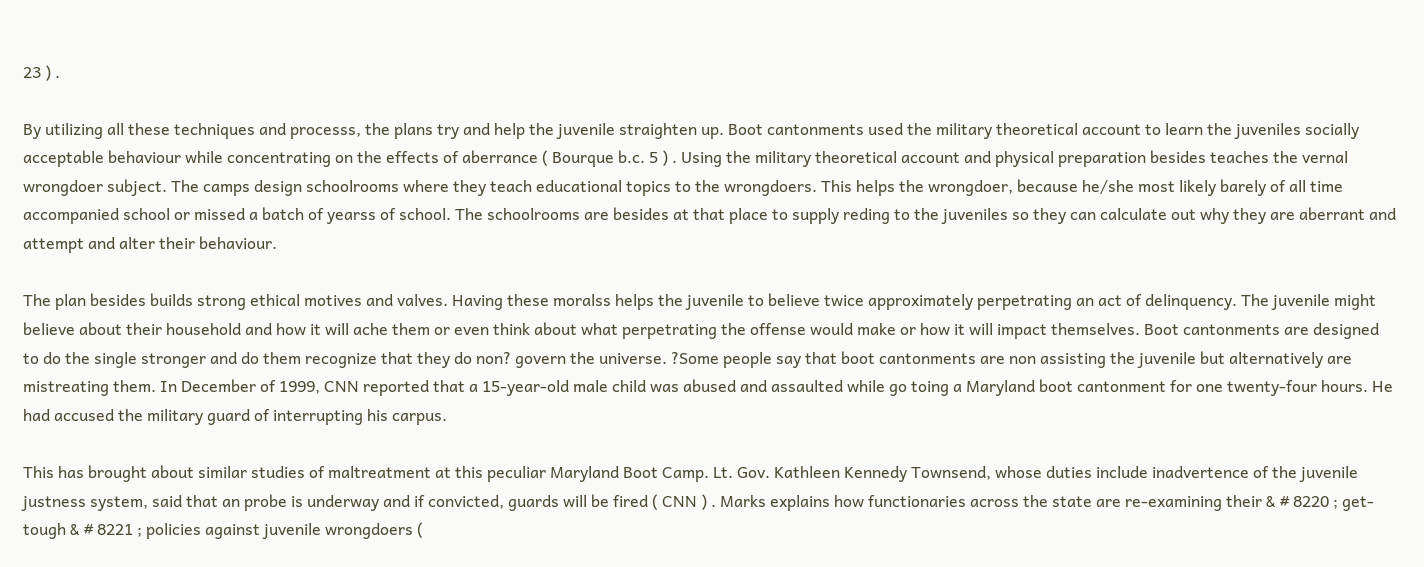23 ) .

By utilizing all these techniques and processs, the plans try and help the juvenile straighten up. Boot cantonments used the military theoretical account to learn the juveniles socially acceptable behaviour while concentrating on the effects of aberrance ( Bourque b.c. 5 ) . Using the military theoretical account and physical preparation besides teaches the vernal wrongdoer subject. The camps design schoolrooms where they teach educational topics to the wrongdoers. This helps the wrongdoer, because he/she most likely barely of all time accompanied school or missed a batch of yearss of school. The schoolrooms are besides at that place to supply reding to the juveniles so they can calculate out why they are aberrant and attempt and alter their behaviour.

The plan besides builds strong ethical motives and valves. Having these moralss helps the juvenile to believe twice approximately perpetrating an act of delinquency. The juvenile might believe about their household and how it will ache them or even think about what perpetrating the offense would make or how it will impact themselves. Boot cantonments are designed to do the single stronger and do them recognize that they do non? govern the universe. ?Some people say that boot cantonments are non assisting the juvenile but alternatively are mistreating them. In December of 1999, CNN reported that a 15-year-old male child was abused and assaulted while go toing a Maryland boot cantonment for one twenty-four hours. He had accused the military guard of interrupting his carpus.

This has brought about similar studies of maltreatment at this peculiar Maryland Boot Camp. Lt. Gov. Kathleen Kennedy Townsend, whose duties include inadvertence of the juvenile justness system, said that an probe is underway and if convicted, guards will be fired ( CNN ) . Marks explains how functionaries across the state are re-examining their & # 8220 ; get-tough & # 8221 ; policies against juvenile wrongdoers (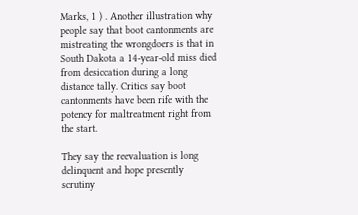Marks, 1 ) . Another illustration why people say that boot cantonments are mistreating the wrongdoers is that in South Dakota a 14-year-old miss died from desiccation during a long distance tally. Critics say boot cantonments have been rife with the potency for maltreatment right from the start.

They say the reevaluation is long delinquent and hope presently scrutiny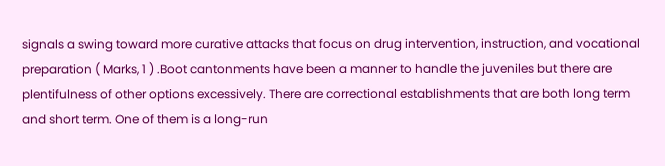signals a swing toward more curative attacks that focus on drug intervention, instruction, and vocational preparation ( Marks, 1 ) .Boot cantonments have been a manner to handle the juveniles but there are plentifulness of other options excessively. There are correctional establishments that are both long term and short term. One of them is a long-run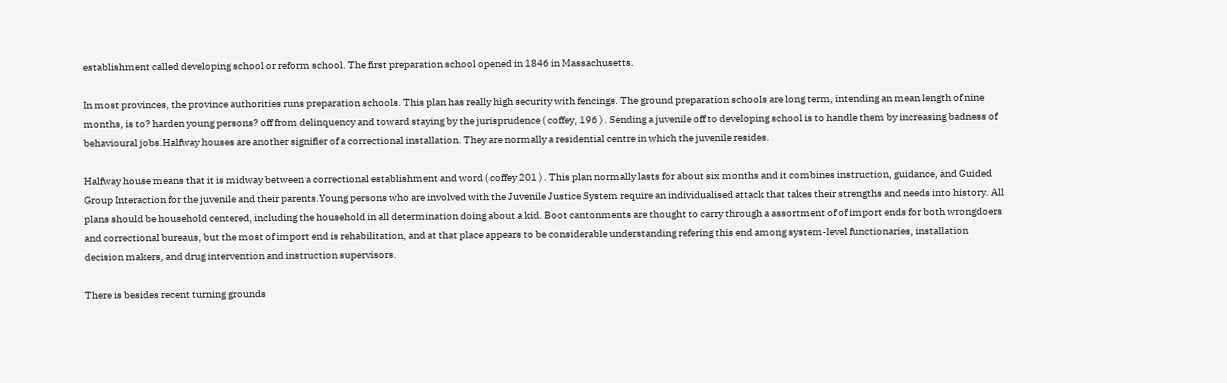establishment called developing school or reform school. The first preparation school opened in 1846 in Massachusetts.

In most provinces, the province authorities runs preparation schools. This plan has really high security with fencings. The ground preparation schools are long term, intending an mean length of nine months, is to? harden young persons? off from delinquency and toward staying by the jurisprudence ( coffey, 196 ) . Sending a juvenile off to developing school is to handle them by increasing badness of behavioural jobs.Halfway houses are another signifier of a correctional installation. They are normally a residential centre in which the juvenile resides.

Halfway house means that it is midway between a correctional establishment and word ( coffey 201 ) . This plan normally lasts for about six months and it combines instruction, guidance, and Guided Group Interaction for the juvenile and their parents.Young persons who are involved with the Juvenile Justice System require an individualised attack that takes their strengths and needs into history. All plans should be household centered, including the household in all determination doing about a kid. Boot cantonments are thought to carry through a assortment of of import ends for both wrongdoers and correctional bureaus, but the most of import end is rehabilitation, and at that place appears to be considerable understanding refering this end among system-level functionaries, installation decision makers, and drug intervention and instruction supervisors.

There is besides recent turning grounds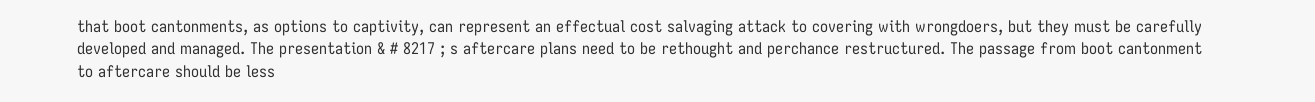that boot cantonments, as options to captivity, can represent an effectual cost salvaging attack to covering with wrongdoers, but they must be carefully developed and managed. The presentation & # 8217 ; s aftercare plans need to be rethought and perchance restructured. The passage from boot cantonment to aftercare should be less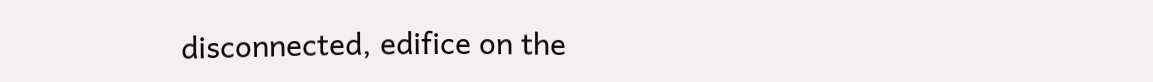disconnected, edifice on the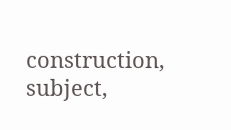construction, subject,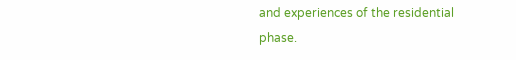and experiences of the residential phase.